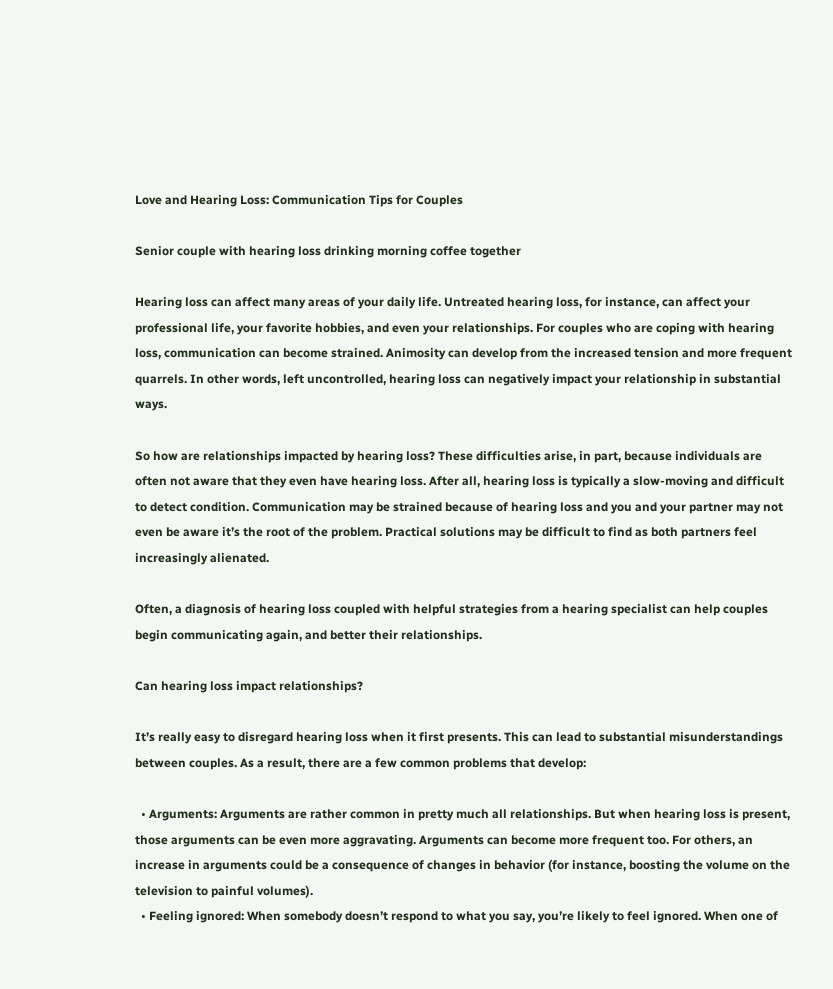Love and Hearing Loss: Communication Tips for Couples

Senior couple with hearing loss drinking morning coffee together

Hearing loss can affect many areas of your daily life. Untreated hearing loss, for instance, can affect your professional life, your favorite hobbies, and even your relationships. For couples who are coping with hearing loss, communication can become strained. Animosity can develop from the increased tension and more frequent quarrels. In other words, left uncontrolled, hearing loss can negatively impact your relationship in substantial ways.

So how are relationships impacted by hearing loss? These difficulties arise, in part, because individuals are often not aware that they even have hearing loss. After all, hearing loss is typically a slow-moving and difficult to detect condition. Communication may be strained because of hearing loss and you and your partner may not even be aware it’s the root of the problem. Practical solutions may be difficult to find as both partners feel increasingly alienated.

Often, a diagnosis of hearing loss coupled with helpful strategies from a hearing specialist can help couples begin communicating again, and better their relationships.

Can hearing loss impact relationships?

It’s really easy to disregard hearing loss when it first presents. This can lead to substantial misunderstandings between couples. As a result, there are a few common problems that develop:

  • Arguments: Arguments are rather common in pretty much all relationships. But when hearing loss is present, those arguments can be even more aggravating. Arguments can become more frequent too. For others, an increase in arguments could be a consequence of changes in behavior (for instance, boosting the volume on the television to painful volumes).
  • Feeling ignored: When somebody doesn’t respond to what you say, you’re likely to feel ignored. When one of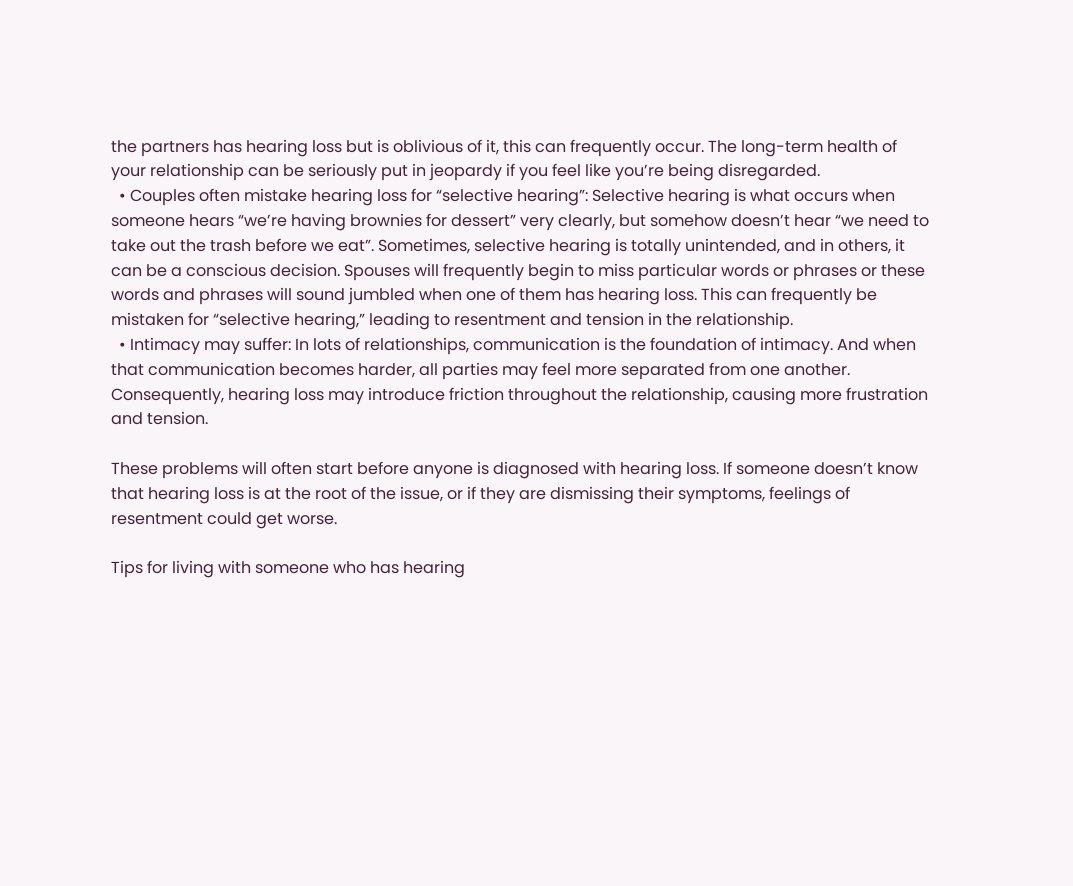the partners has hearing loss but is oblivious of it, this can frequently occur. The long-term health of your relationship can be seriously put in jeopardy if you feel like you’re being disregarded.
  • Couples often mistake hearing loss for “selective hearing”: Selective hearing is what occurs when someone hears “we’re having brownies for dessert” very clearly, but somehow doesn’t hear “we need to take out the trash before we eat”. Sometimes, selective hearing is totally unintended, and in others, it can be a conscious decision. Spouses will frequently begin to miss particular words or phrases or these words and phrases will sound jumbled when one of them has hearing loss. This can frequently be mistaken for “selective hearing,” leading to resentment and tension in the relationship.
  • Intimacy may suffer: In lots of relationships, communication is the foundation of intimacy. And when that communication becomes harder, all parties may feel more separated from one another. Consequently, hearing loss may introduce friction throughout the relationship, causing more frustration and tension.

These problems will often start before anyone is diagnosed with hearing loss. If someone doesn’t know that hearing loss is at the root of the issue, or if they are dismissing their symptoms, feelings of resentment could get worse.

Tips for living with someone who has hearing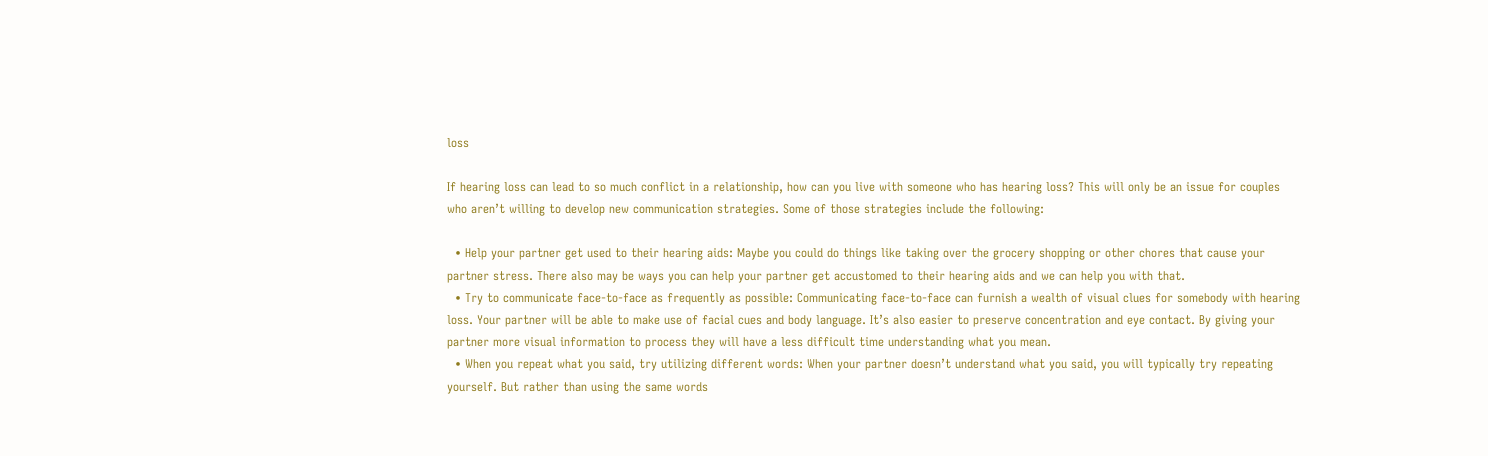loss

If hearing loss can lead to so much conflict in a relationship, how can you live with someone who has hearing loss? This will only be an issue for couples who aren’t willing to develop new communication strategies. Some of those strategies include the following:

  • Help your partner get used to their hearing aids: Maybe you could do things like taking over the grocery shopping or other chores that cause your partner stress. There also may be ways you can help your partner get accustomed to their hearing aids and we can help you with that.
  • Try to communicate face-to-face as frequently as possible: Communicating face-to-face can furnish a wealth of visual clues for somebody with hearing loss. Your partner will be able to make use of facial cues and body language. It’s also easier to preserve concentration and eye contact. By giving your partner more visual information to process they will have a less difficult time understanding what you mean.
  • When you repeat what you said, try utilizing different words: When your partner doesn’t understand what you said, you will typically try repeating yourself. But rather than using the same words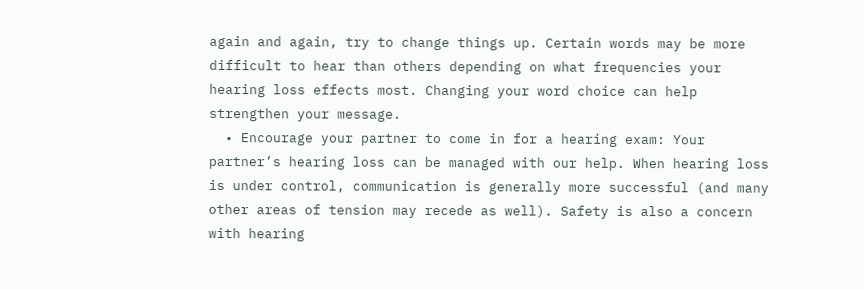again and again, try to change things up. Certain words may be more difficult to hear than others depending on what frequencies your hearing loss effects most. Changing your word choice can help strengthen your message.
  • Encourage your partner to come in for a hearing exam: Your partner’s hearing loss can be managed with our help. When hearing loss is under control, communication is generally more successful (and many other areas of tension may recede as well). Safety is also a concern with hearing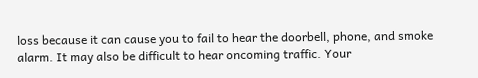loss because it can cause you to fail to hear the doorbell, phone, and smoke alarm. It may also be difficult to hear oncoming traffic. Your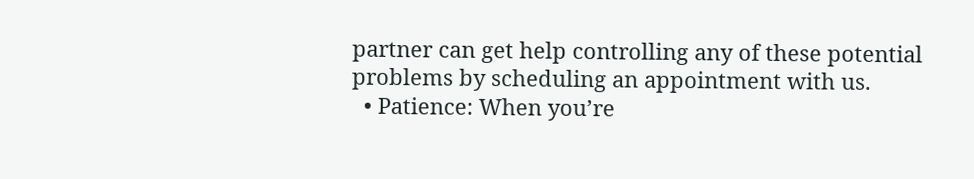partner can get help controlling any of these potential problems by scheduling an appointment with us.
  • Patience: When you’re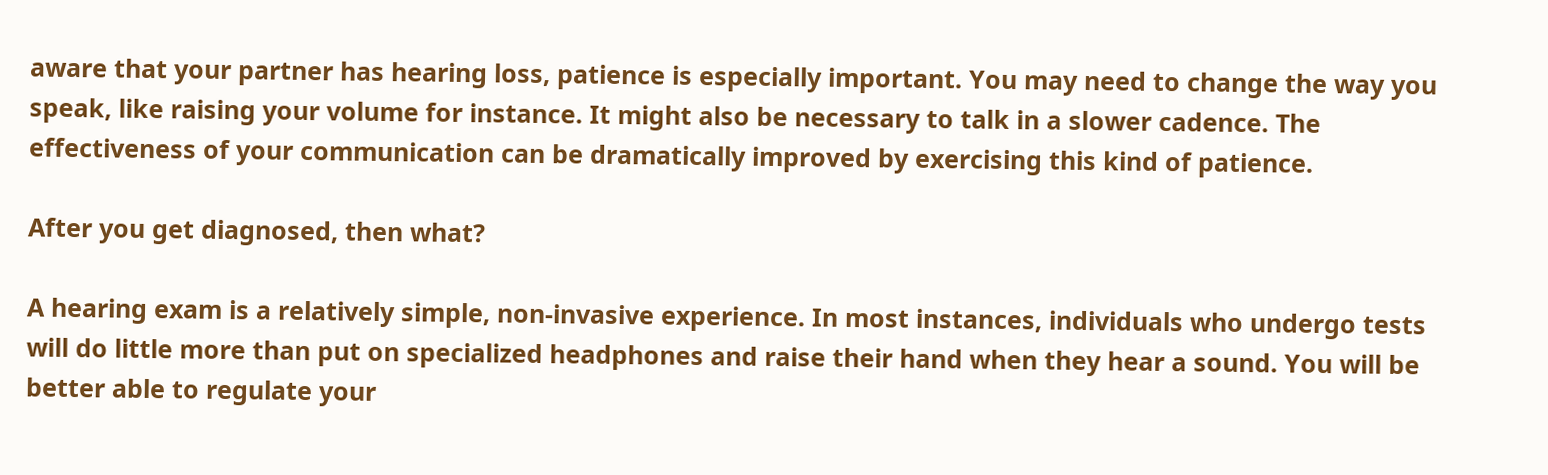aware that your partner has hearing loss, patience is especially important. You may need to change the way you speak, like raising your volume for instance. It might also be necessary to talk in a slower cadence. The effectiveness of your communication can be dramatically improved by exercising this kind of patience.

After you get diagnosed, then what?

A hearing exam is a relatively simple, non-invasive experience. In most instances, individuals who undergo tests will do little more than put on specialized headphones and raise their hand when they hear a sound. You will be better able to regulate your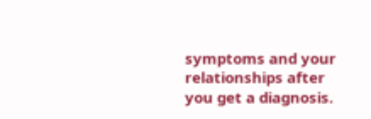symptoms and your relationships after you get a diagnosis.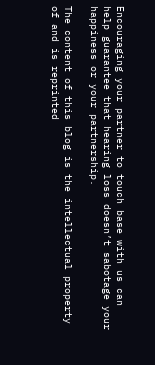Encouraging your partner to touch base with us can help guarantee that hearing loss doesn’t sabotage your happiness or your partnership.

The content of this blog is the intellectual property of and is reprinted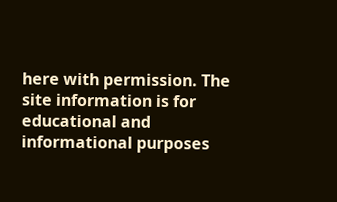here with permission. The site information is for educational and informational purposes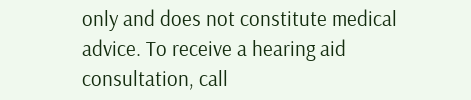only and does not constitute medical advice. To receive a hearing aid consultation, call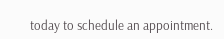today to schedule an appointment.